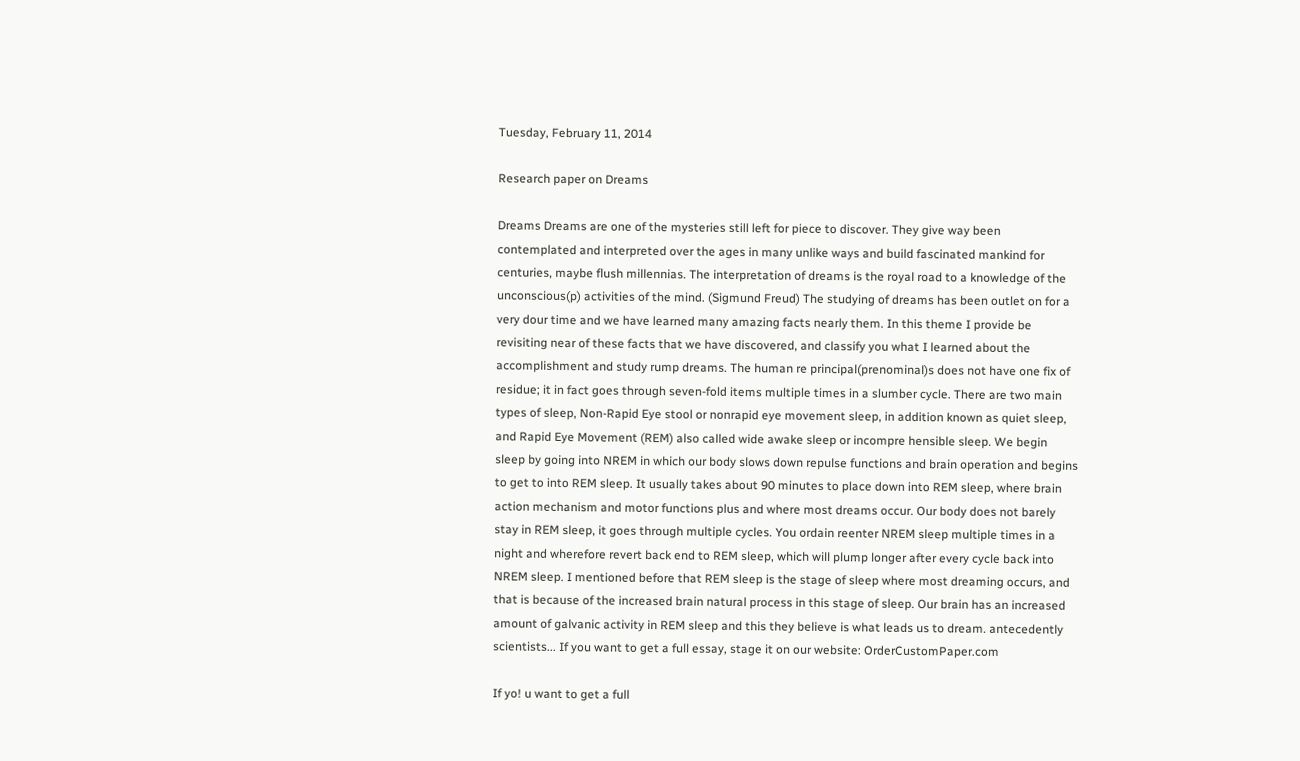Tuesday, February 11, 2014

Research paper on Dreams

Dreams Dreams are one of the mysteries still left for piece to discover. They give way been contemplated and interpreted over the ages in many unlike ways and build fascinated mankind for centuries, maybe flush millennias. The interpretation of dreams is the royal road to a knowledge of the unconscious(p) activities of the mind. (Sigmund Freud) The studying of dreams has been outlet on for a very dour time and we have learned many amazing facts nearly them. In this theme I provide be revisiting near of these facts that we have discovered, and classify you what I learned about the accomplishment and study rump dreams. The human re principal(prenominal)s does not have one fix of residue; it in fact goes through seven-fold items multiple times in a slumber cycle. There are two main types of sleep, Non-Rapid Eye stool or nonrapid eye movement sleep, in addition known as quiet sleep, and Rapid Eye Movement (REM) also called wide awake sleep or incompre hensible sleep. We begin sleep by going into NREM in which our body slows down repulse functions and brain operation and begins to get to into REM sleep. It usually takes about 90 minutes to place down into REM sleep, where brain action mechanism and motor functions plus and where most dreams occur. Our body does not barely stay in REM sleep, it goes through multiple cycles. You ordain reenter NREM sleep multiple times in a night and wherefore revert back end to REM sleep, which will plump longer after every cycle back into NREM sleep. I mentioned before that REM sleep is the stage of sleep where most dreaming occurs, and that is because of the increased brain natural process in this stage of sleep. Our brain has an increased amount of galvanic activity in REM sleep and this they believe is what leads us to dream. antecedently scientists... If you want to get a full essay, stage it on our website: OrderCustomPaper.com

If yo! u want to get a full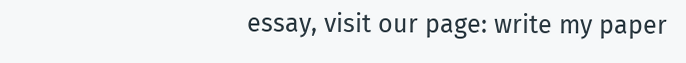essay, visit our page: write my paper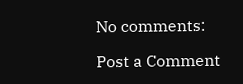No comments:

Post a Comment